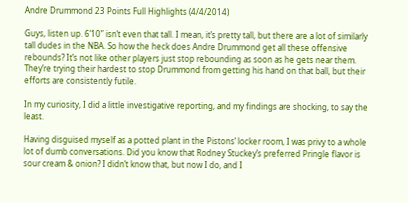Andre Drummond 23 Points Full Highlights (4/4/2014)

Guys, listen up. 6’10” isn’t even that tall. I mean, it’s pretty tall, but there are a lot of similarly tall dudes in the NBA. So how the heck does Andre Drummond get all these offensive rebounds? It’s not like other players just stop rebounding as soon as he gets near them. They’re trying their hardest to stop Drummond from getting his hand on that ball, but their efforts are consistently futile.

In my curiosity, I did a little investigative reporting, and my findings are shocking, to say the least.

Having disguised myself as a potted plant in the Pistons’ locker room, I was privy to a whole lot of dumb conversations. Did you know that Rodney Stuckey’s preferred Pringle flavor is sour cream & onion? I didn’t know that, but now I do, and I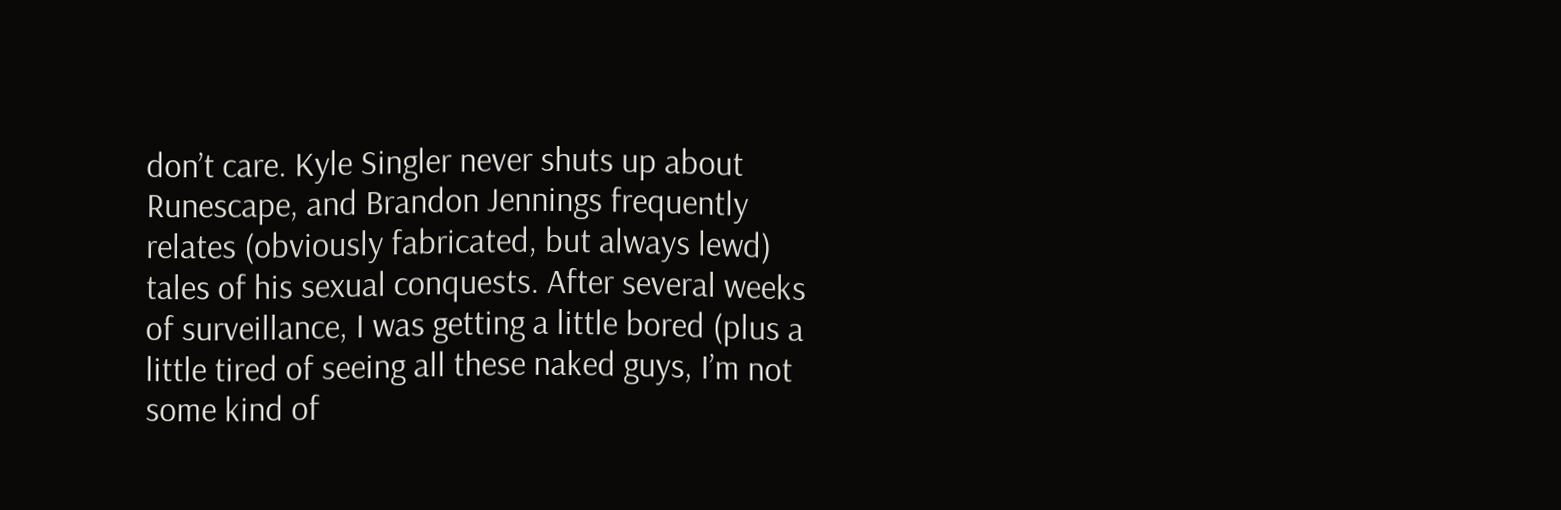don’t care. Kyle Singler never shuts up about Runescape, and Brandon Jennings frequently relates (obviously fabricated, but always lewd) tales of his sexual conquests. After several weeks of surveillance, I was getting a little bored (plus a little tired of seeing all these naked guys, I’m not some kind of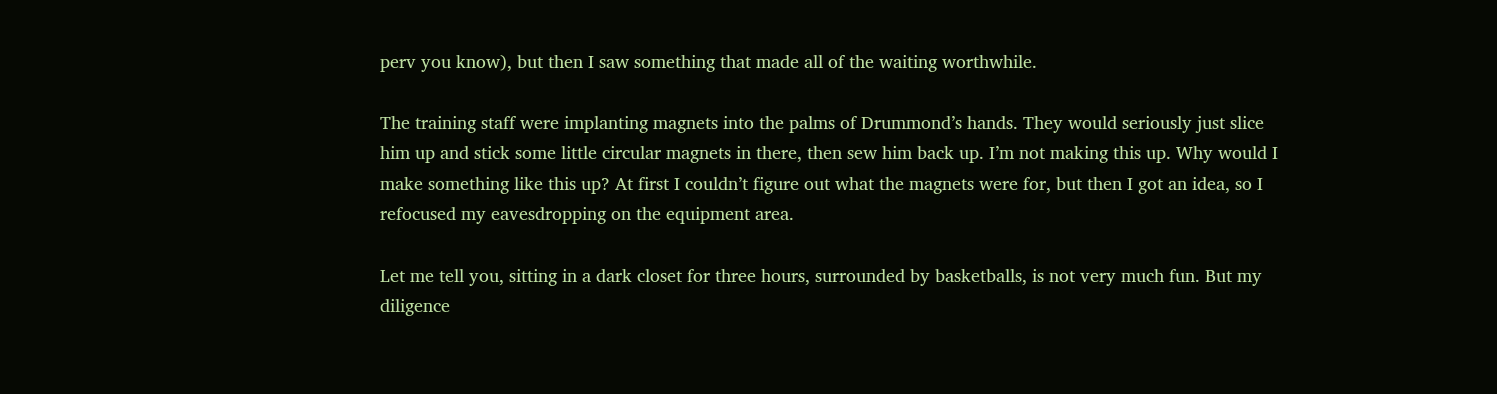perv you know), but then I saw something that made all of the waiting worthwhile.

The training staff were implanting magnets into the palms of Drummond’s hands. They would seriously just slice him up and stick some little circular magnets in there, then sew him back up. I’m not making this up. Why would I make something like this up? At first I couldn’t figure out what the magnets were for, but then I got an idea, so I refocused my eavesdropping on the equipment area.

Let me tell you, sitting in a dark closet for three hours, surrounded by basketballs, is not very much fun. But my diligence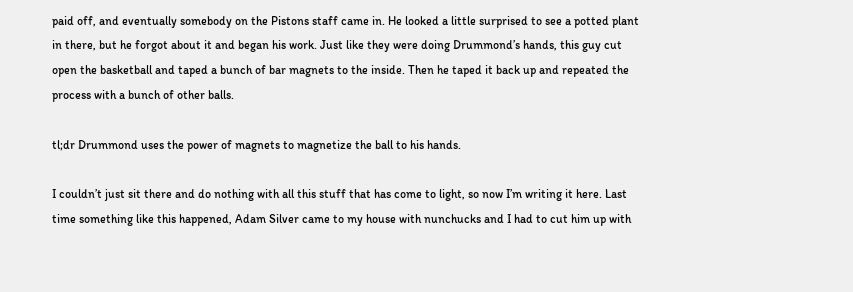paid off, and eventually somebody on the Pistons staff came in. He looked a little surprised to see a potted plant in there, but he forgot about it and began his work. Just like they were doing Drummond’s hands, this guy cut open the basketball and taped a bunch of bar magnets to the inside. Then he taped it back up and repeated the process with a bunch of other balls.

tl;dr Drummond uses the power of magnets to magnetize the ball to his hands.

I couldn’t just sit there and do nothing with all this stuff that has come to light, so now I’m writing it here. Last time something like this happened, Adam Silver came to my house with nunchucks and I had to cut him up with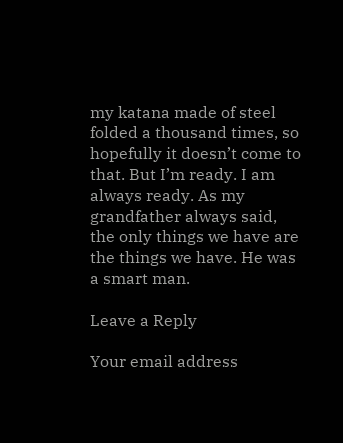my katana made of steel folded a thousand times, so hopefully it doesn’t come to that. But I’m ready. I am always ready. As my grandfather always said, the only things we have are the things we have. He was a smart man.

Leave a Reply

Your email address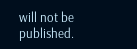will not be published.